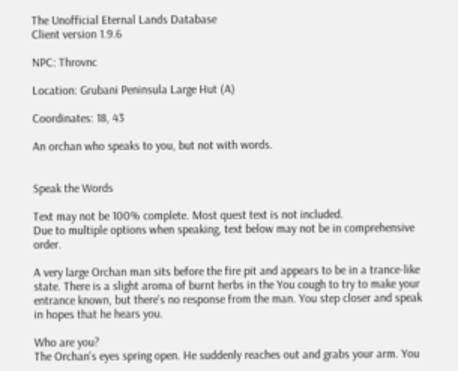The Unofficial Eternal Lands Database
Client version 1.9.6

NPC: Throvnc

Location: Grubani Peninsula Large Hut (A)

Coordinates: 18, 43

An orchan who speaks to you, but not with words.


Speak the Words

Text may not be 100% complete. Most quest text is not included.
Due to multiple options when speaking, text below may not be in comprehensive order.

A very large Orchan man sits before the fire pit and appears to be in a trance-like state. There is a slight aroma of burnt herbs in the You cough to try to make your entrance known, but there's no response from the man. You step closer and speak in hopes that he hears you.

Who are you?
The Orchan's eyes spring open. He suddenly reaches out and grabs your arm. You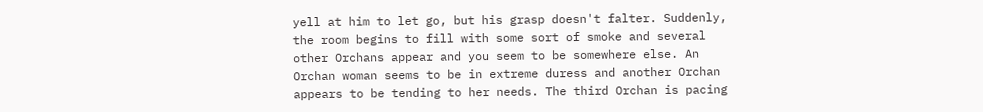yell at him to let go, but his grasp doesn't falter. Suddenly, the room begins to fill with some sort of smoke and several other Orchans appear and you seem to be somewhere else. An Orchan woman seems to be in extreme duress and another Orchan appears to be tending to her needs. The third Orchan is pacing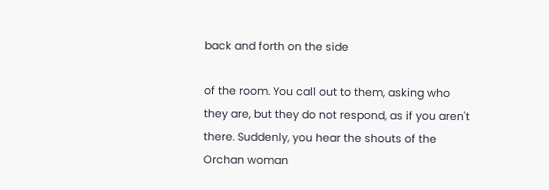back and forth on the side

of the room. You call out to them, asking who they are, but they do not respond, as if you aren't there. Suddenly, you hear the shouts of the Orchan woman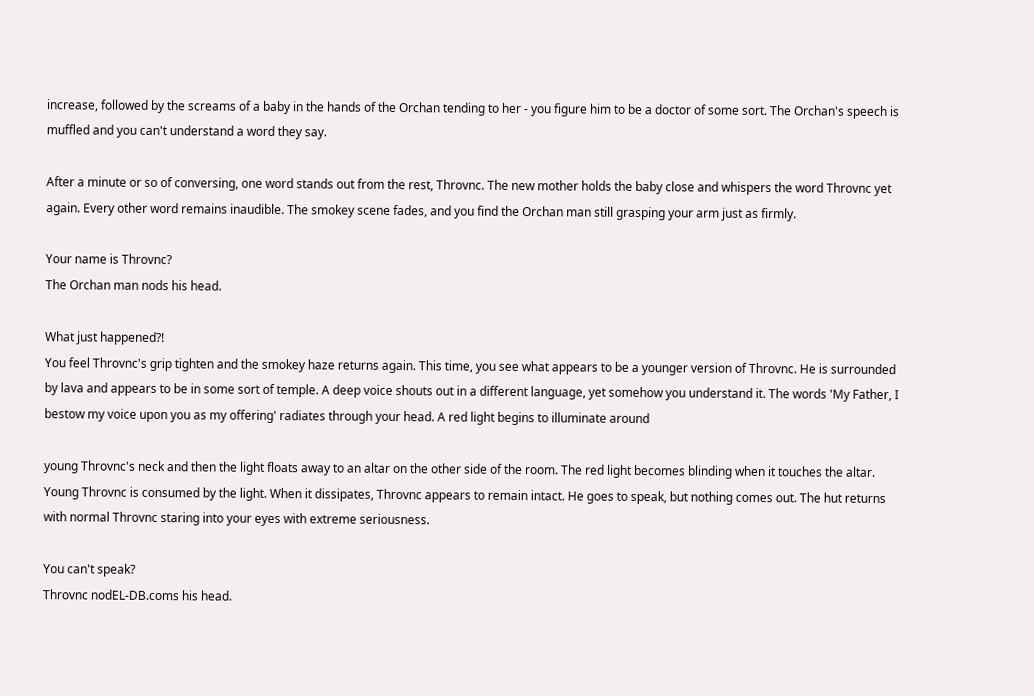increase, followed by the screams of a baby in the hands of the Orchan tending to her - you figure him to be a doctor of some sort. The Orchan's speech is muffled and you can't understand a word they say.

After a minute or so of conversing, one word stands out from the rest, Throvnc. The new mother holds the baby close and whispers the word Throvnc yet again. Every other word remains inaudible. The smokey scene fades, and you find the Orchan man still grasping your arm just as firmly.

Your name is Throvnc?
The Orchan man nods his head.

What just happened?!
You feel Throvnc's grip tighten and the smokey haze returns again. This time, you see what appears to be a younger version of Throvnc. He is surrounded by lava and appears to be in some sort of temple. A deep voice shouts out in a different language, yet somehow you understand it. The words 'My Father, I bestow my voice upon you as my offering' radiates through your head. A red light begins to illuminate around

young Throvnc's neck and then the light floats away to an altar on the other side of the room. The red light becomes blinding when it touches the altar. Young Throvnc is consumed by the light. When it dissipates, Throvnc appears to remain intact. He goes to speak, but nothing comes out. The hut returns with normal Throvnc staring into your eyes with extreme seriousness.

You can't speak?
Throvnc nodEL-DB.coms his head.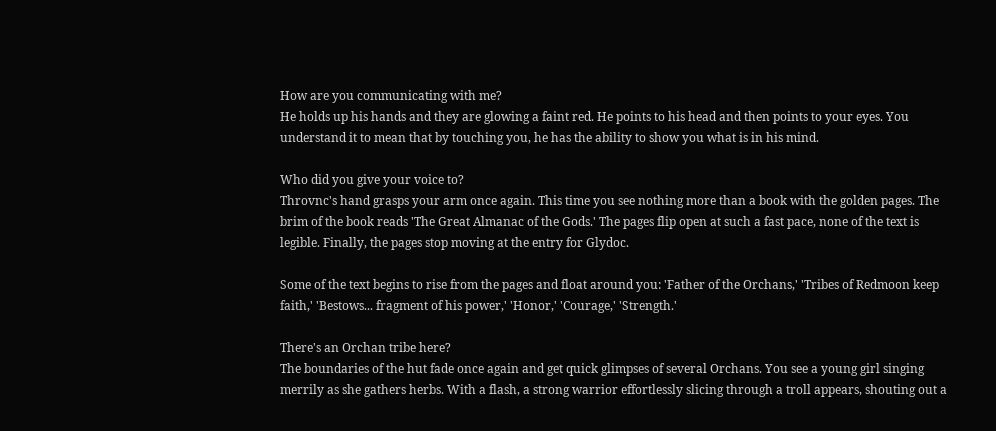How are you communicating with me?
He holds up his hands and they are glowing a faint red. He points to his head and then points to your eyes. You understand it to mean that by touching you, he has the ability to show you what is in his mind.

Who did you give your voice to?
Throvnc's hand grasps your arm once again. This time you see nothing more than a book with the golden pages. The brim of the book reads 'The Great Almanac of the Gods.' The pages flip open at such a fast pace, none of the text is legible. Finally, the pages stop moving at the entry for Glydoc.

Some of the text begins to rise from the pages and float around you: 'Father of the Orchans,' 'Tribes of Redmoon keep faith,' 'Bestows... fragment of his power,' 'Honor,' 'Courage,' 'Strength.'

There's an Orchan tribe here?
The boundaries of the hut fade once again and get quick glimpses of several Orchans. You see a young girl singing merrily as she gathers herbs. With a flash, a strong warrior effortlessly slicing through a troll appears, shouting out a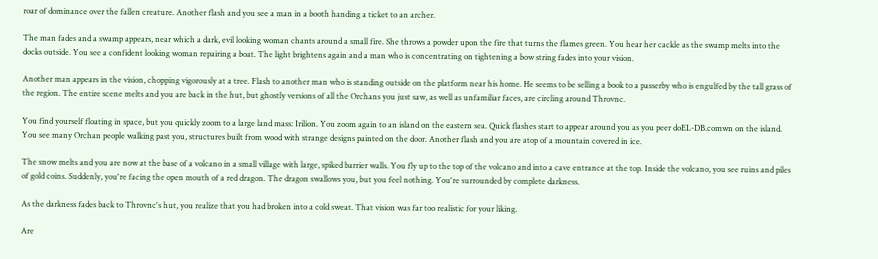roar of dominance over the fallen creature. Another flash and you see a man in a booth handing a ticket to an archer.

The man fades and a swamp appears, near which a dark, evil looking woman chants around a small fire. She throws a powder upon the fire that turns the flames green. You hear her cackle as the swamp melts into the docks outside. You see a confident looking woman repairing a boat. The light brightens again and a man who is concentrating on tightening a bow string fades into your vision.

Another man appears in the vision, chopping vigorously at a tree. Flash to another man who is standing outside on the platform near his home. He seems to be selling a book to a passerby who is engulfed by the tall grass of the region. The entire scene melts and you are back in the hut, but ghostly versions of all the Orchans you just saw, as well as unfamiliar faces, are circling around Throvnc.

You find yourself floating in space, but you quickly zoom to a large land mass: Irilion. You zoom again to an island on the eastern sea. Quick flashes start to appear around you as you peer doEL-DB.comwn on the island. You see many Orchan people walking past you, structures built from wood with strange designs painted on the door. Another flash and you are atop of a mountain covered in ice.

The snow melts and you are now at the base of a volcano in a small village with large, spiked barrier walls. You fly up to the top of the volcano and into a cave entrance at the top. Inside the volcano, you see ruins and piles of gold coins. Suddenly, you're facing the open mouth of a red dragon. The dragon swallows you, but you feel nothing. You're surrounded by complete darkness.

As the darkness fades back to Throvnc's hut, you realize that you had broken into a cold sweat. That vision was far too realistic for your liking.

Are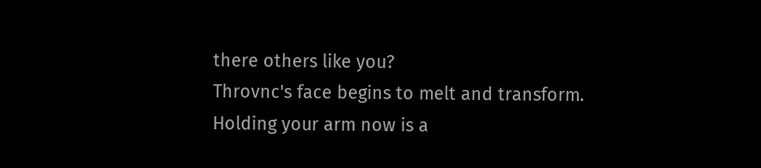there others like you?
Throvnc's face begins to melt and transform. Holding your arm now is a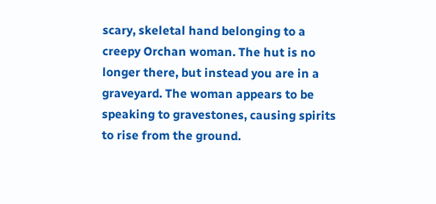scary, skeletal hand belonging to a creepy Orchan woman. The hut is no longer there, but instead you are in a graveyard. The woman appears to be speaking to gravestones, causing spirits to rise from the ground.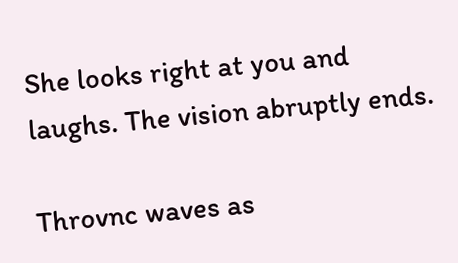She looks right at you and laughs. The vision abruptly ends.

Throvnc waves as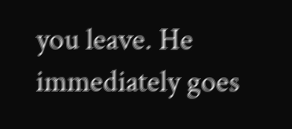you leave. He immediately goes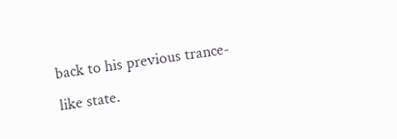back to his previous trance-like state.